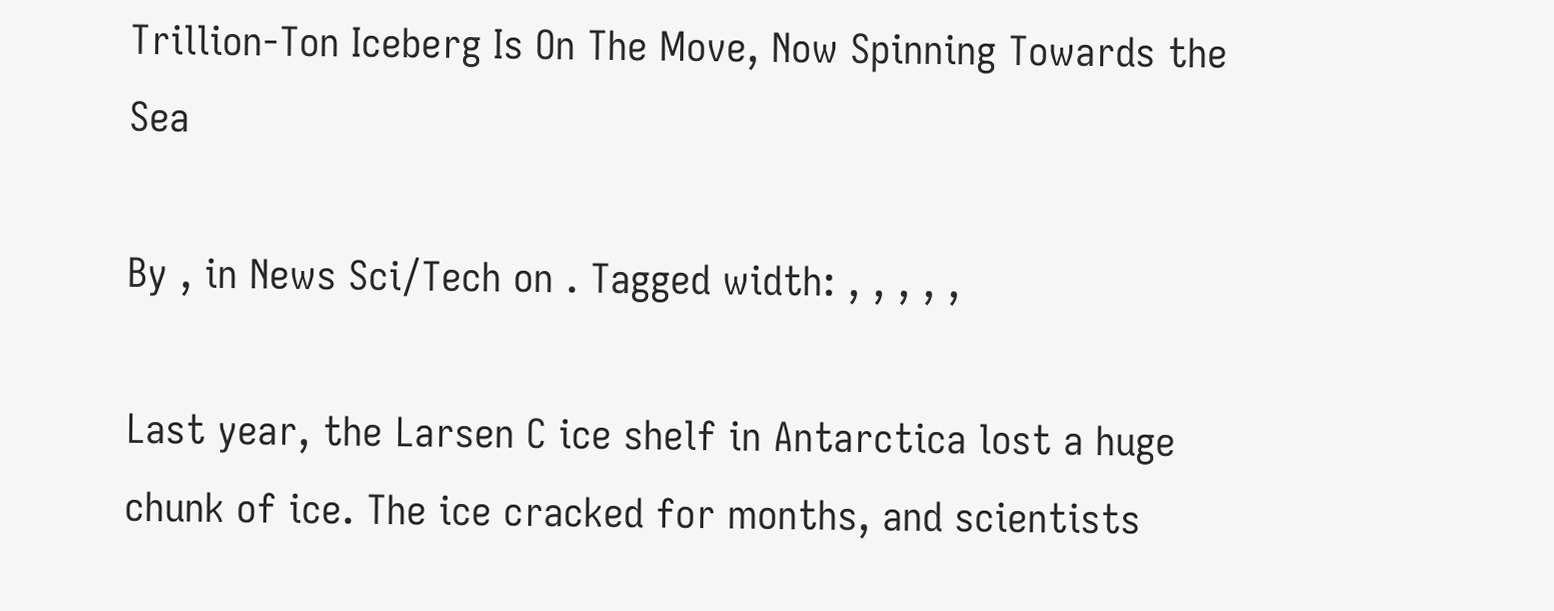Trillion-Ton Iceberg Is On The Move, Now Spinning Towards the Sea

By , in News Sci/Tech on . Tagged width: , , , , ,

Last year, the Larsen C ice shelf in Antarctica lost a huge chunk of ice. The ice cracked for months, and scientists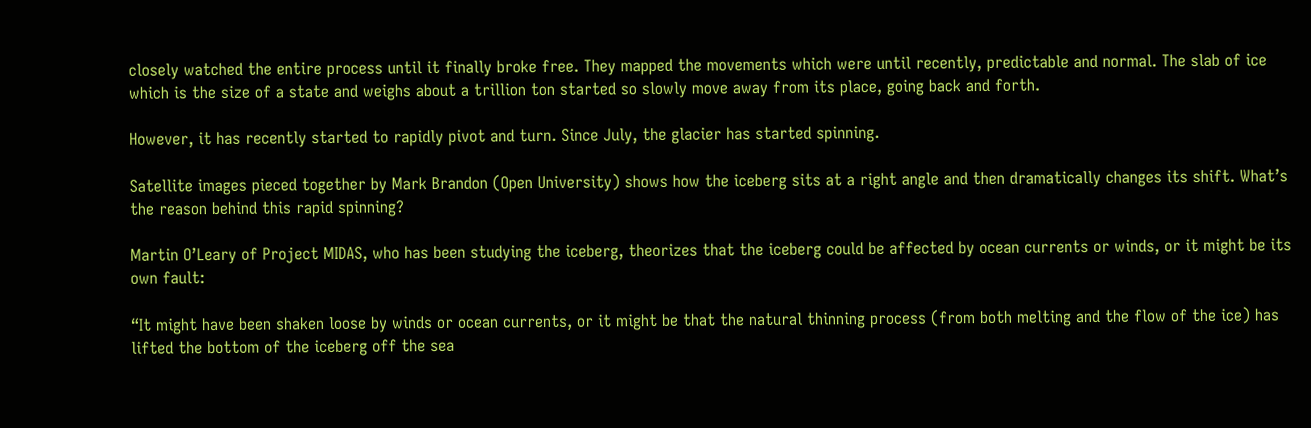closely watched the entire process until it finally broke free. They mapped the movements which were until recently, predictable and normal. The slab of ice which is the size of a state and weighs about a trillion ton started so slowly move away from its place, going back and forth.

However, it has recently started to rapidly pivot and turn. Since July, the glacier has started spinning.

Satellite images pieced together by Mark Brandon (Open University) shows how the iceberg sits at a right angle and then dramatically changes its shift. What’s the reason behind this rapid spinning?

Martin O’Leary of Project MIDAS, who has been studying the iceberg, theorizes that the iceberg could be affected by ocean currents or winds, or it might be its own fault:

“It might have been shaken loose by winds or ocean currents, or it might be that the natural thinning process (from both melting and the flow of the ice) has lifted the bottom of the iceberg off the sea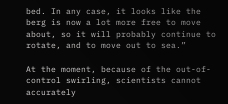bed. In any case, it looks like the berg is now a lot more free to move about, so it will probably continue to rotate, and to move out to sea.”

At the moment, because of the out-of-control swirling, scientists cannot accurately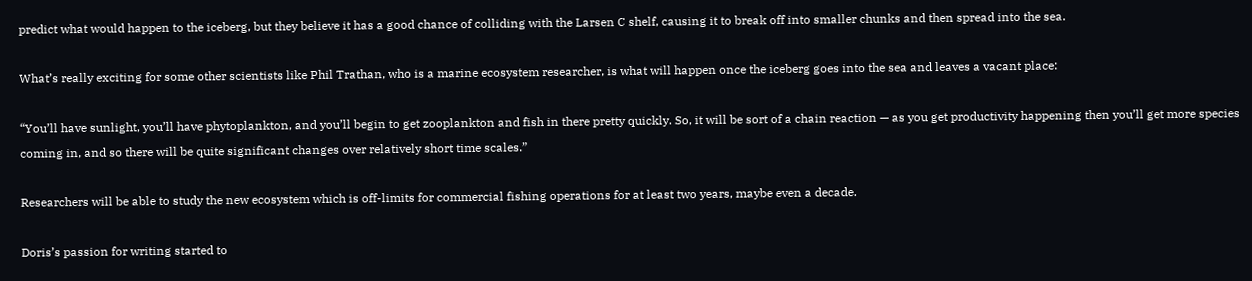predict what would happen to the iceberg, but they believe it has a good chance of colliding with the Larsen C shelf, causing it to break off into smaller chunks and then spread into the sea.

What’s really exciting for some other scientists like Phil Trathan, who is a marine ecosystem researcher, is what will happen once the iceberg goes into the sea and leaves a vacant place:

“You’ll have sunlight, you’ll have phytoplankton, and you’ll begin to get zooplankton and fish in there pretty quickly. So, it will be sort of a chain reaction — as you get productivity happening then you’ll get more species coming in, and so there will be quite significant changes over relatively short time scales.”

Researchers will be able to study the new ecosystem which is off-limits for commercial fishing operations for at least two years, maybe even a decade.

Doris’s passion for writing started to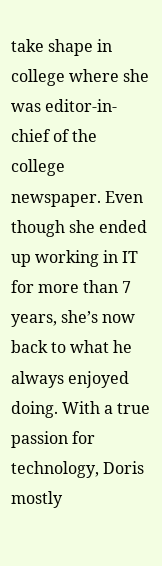take shape in college where she was editor-in-chief of the college newspaper. Even though she ended up working in IT for more than 7 years, she’s now back to what he always enjoyed doing. With a true passion for technology, Doris mostly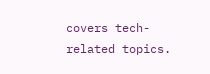covers tech-related topics.